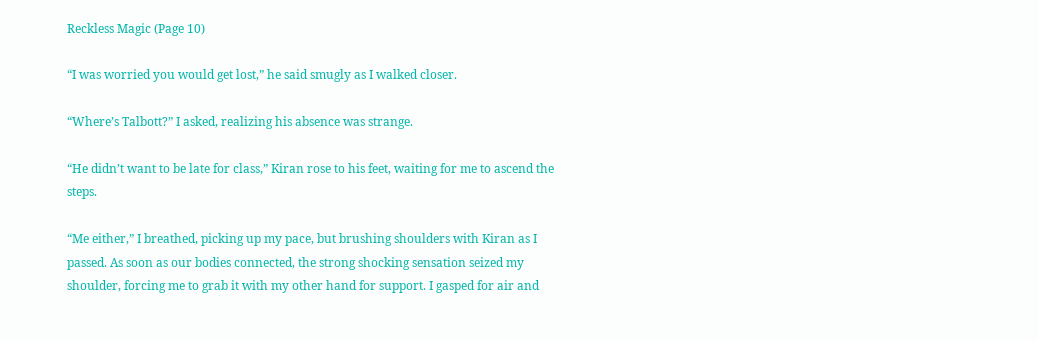Reckless Magic (Page 10)

“I was worried you would get lost,” he said smugly as I walked closer.

“Where’s Talbott?” I asked, realizing his absence was strange.

“He didn’t want to be late for class,” Kiran rose to his feet, waiting for me to ascend the steps.

“Me either,” I breathed, picking up my pace, but brushing shoulders with Kiran as I passed. As soon as our bodies connected, the strong shocking sensation seized my shoulder, forcing me to grab it with my other hand for support. I gasped for air and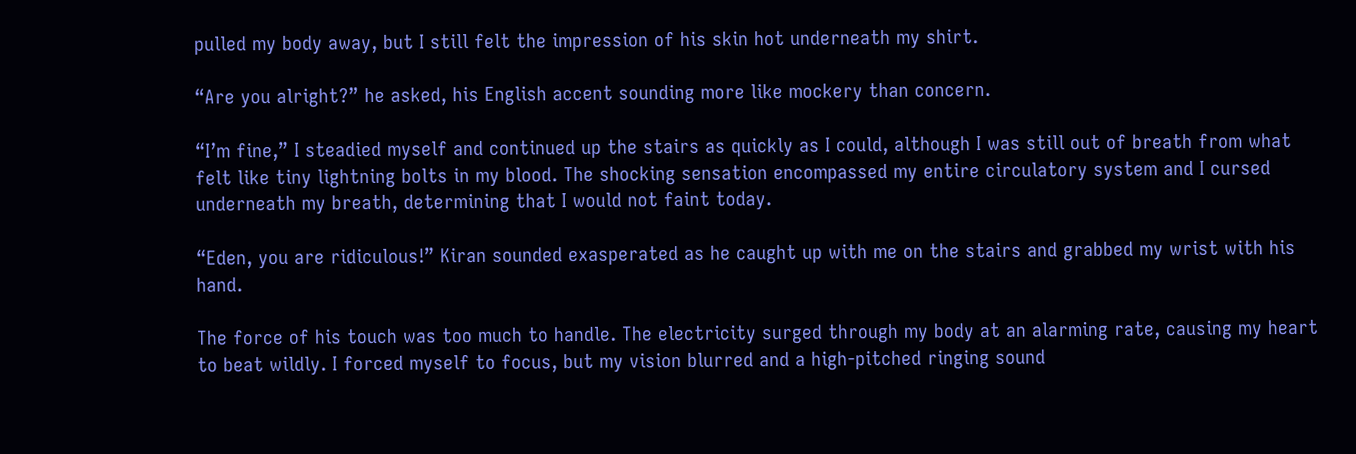pulled my body away, but I still felt the impression of his skin hot underneath my shirt.

“Are you alright?” he asked, his English accent sounding more like mockery than concern.

“I’m fine,” I steadied myself and continued up the stairs as quickly as I could, although I was still out of breath from what felt like tiny lightning bolts in my blood. The shocking sensation encompassed my entire circulatory system and I cursed underneath my breath, determining that I would not faint today.

“Eden, you are ridiculous!” Kiran sounded exasperated as he caught up with me on the stairs and grabbed my wrist with his hand.

The force of his touch was too much to handle. The electricity surged through my body at an alarming rate, causing my heart to beat wildly. I forced myself to focus, but my vision blurred and a high-pitched ringing sound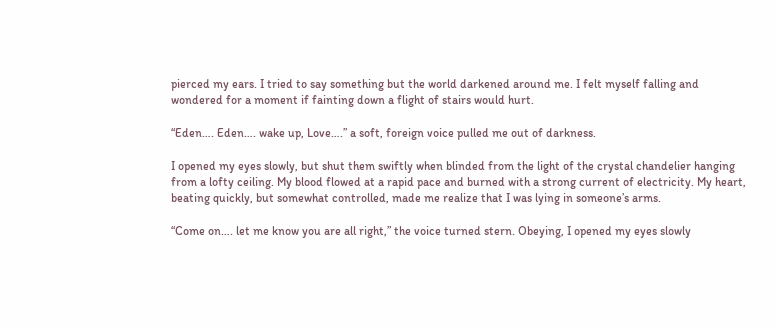pierced my ears. I tried to say something but the world darkened around me. I felt myself falling and wondered for a moment if fainting down a flight of stairs would hurt.

“Eden…. Eden…. wake up, Love….” a soft, foreign voice pulled me out of darkness.

I opened my eyes slowly, but shut them swiftly when blinded from the light of the crystal chandelier hanging from a lofty ceiling. My blood flowed at a rapid pace and burned with a strong current of electricity. My heart, beating quickly, but somewhat controlled, made me realize that I was lying in someone’s arms.

“Come on…. let me know you are all right,” the voice turned stern. Obeying, I opened my eyes slowly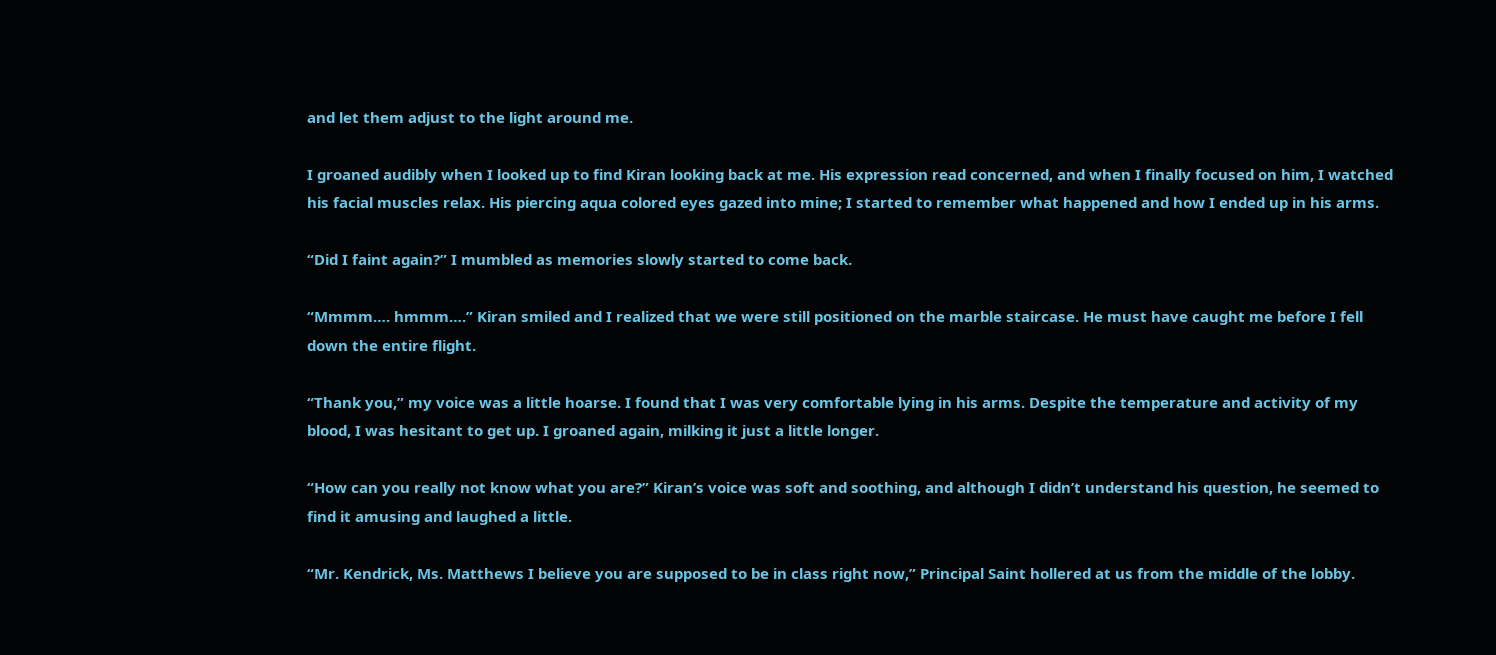and let them adjust to the light around me.

I groaned audibly when I looked up to find Kiran looking back at me. His expression read concerned, and when I finally focused on him, I watched his facial muscles relax. His piercing aqua colored eyes gazed into mine; I started to remember what happened and how I ended up in his arms.

“Did I faint again?” I mumbled as memories slowly started to come back.

“Mmmm…. hmmm….” Kiran smiled and I realized that we were still positioned on the marble staircase. He must have caught me before I fell down the entire flight.

“Thank you,” my voice was a little hoarse. I found that I was very comfortable lying in his arms. Despite the temperature and activity of my blood, I was hesitant to get up. I groaned again, milking it just a little longer.

“How can you really not know what you are?” Kiran’s voice was soft and soothing, and although I didn’t understand his question, he seemed to find it amusing and laughed a little.

“Mr. Kendrick, Ms. Matthews I believe you are supposed to be in class right now,” Principal Saint hollered at us from the middle of the lobby.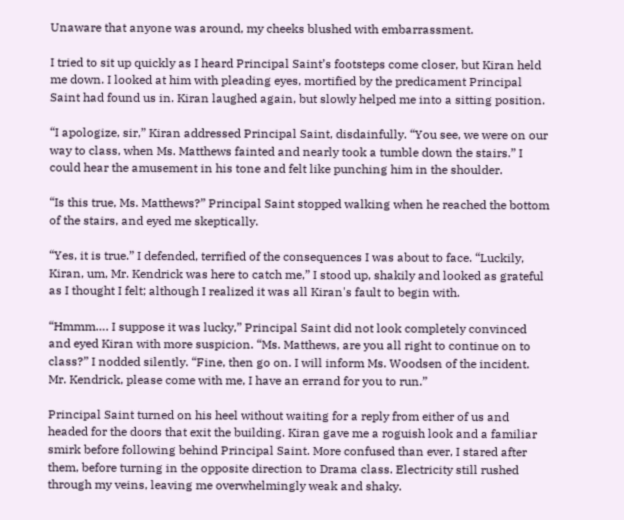Unaware that anyone was around, my cheeks blushed with embarrassment.

I tried to sit up quickly as I heard Principal Saint’s footsteps come closer, but Kiran held me down. I looked at him with pleading eyes, mortified by the predicament Principal Saint had found us in. Kiran laughed again, but slowly helped me into a sitting position.

“I apologize, sir,” Kiran addressed Principal Saint, disdainfully. “You see, we were on our way to class, when Ms. Matthews fainted and nearly took a tumble down the stairs.” I could hear the amusement in his tone and felt like punching him in the shoulder.

“Is this true, Ms. Matthews?” Principal Saint stopped walking when he reached the bottom of the stairs, and eyed me skeptically.

“Yes, it is true.” I defended, terrified of the consequences I was about to face. “Luckily, Kiran, um, Mr. Kendrick was here to catch me,” I stood up, shakily and looked as grateful as I thought I felt; although I realized it was all Kiran's fault to begin with.

“Hmmm…. I suppose it was lucky,” Principal Saint did not look completely convinced and eyed Kiran with more suspicion. “Ms. Matthews, are you all right to continue on to class?” I nodded silently. “Fine, then go on. I will inform Ms. Woodsen of the incident. Mr. Kendrick, please come with me, I have an errand for you to run.”

Principal Saint turned on his heel without waiting for a reply from either of us and headed for the doors that exit the building. Kiran gave me a roguish look and a familiar smirk before following behind Principal Saint. More confused than ever, I stared after them, before turning in the opposite direction to Drama class. Electricity still rushed through my veins, leaving me overwhelmingly weak and shaky.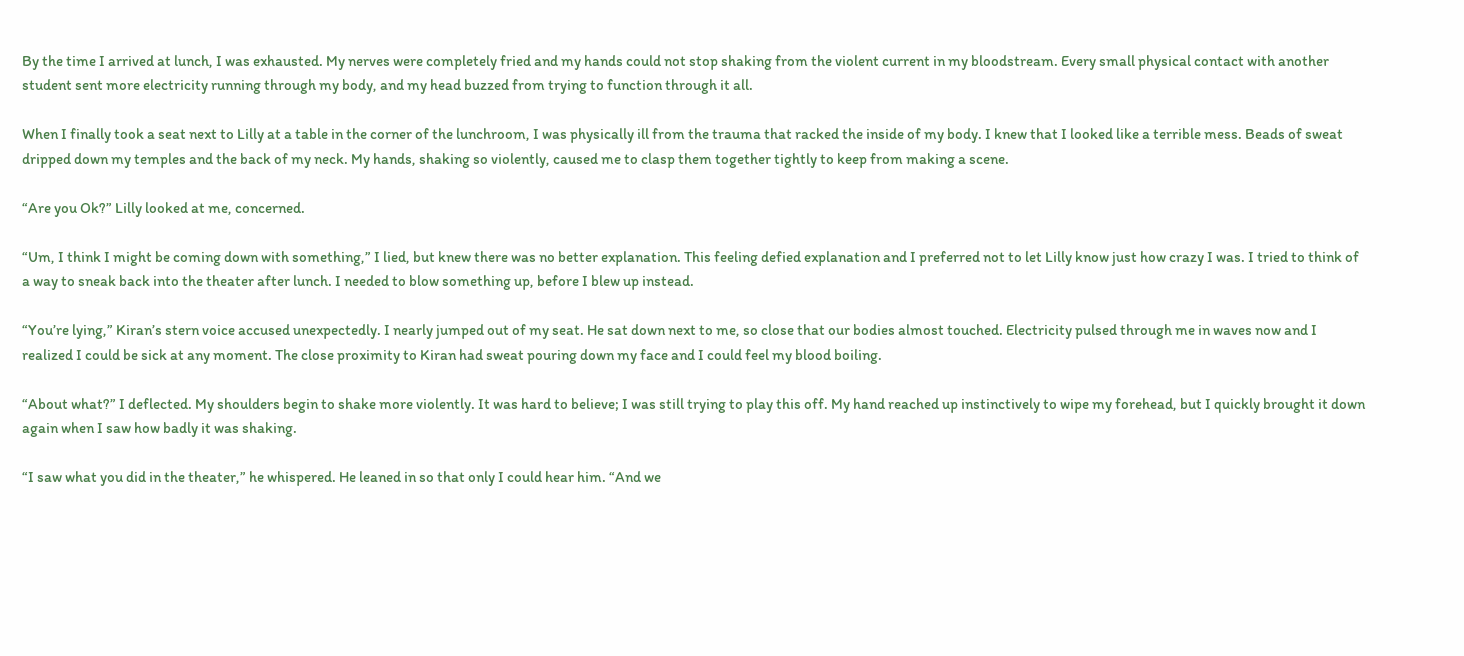By the time I arrived at lunch, I was exhausted. My nerves were completely fried and my hands could not stop shaking from the violent current in my bloodstream. Every small physical contact with another student sent more electricity running through my body, and my head buzzed from trying to function through it all.

When I finally took a seat next to Lilly at a table in the corner of the lunchroom, I was physically ill from the trauma that racked the inside of my body. I knew that I looked like a terrible mess. Beads of sweat dripped down my temples and the back of my neck. My hands, shaking so violently, caused me to clasp them together tightly to keep from making a scene.

“Are you Ok?” Lilly looked at me, concerned.

“Um, I think I might be coming down with something,” I lied, but knew there was no better explanation. This feeling defied explanation and I preferred not to let Lilly know just how crazy I was. I tried to think of a way to sneak back into the theater after lunch. I needed to blow something up, before I blew up instead.

“You’re lying,” Kiran’s stern voice accused unexpectedly. I nearly jumped out of my seat. He sat down next to me, so close that our bodies almost touched. Electricity pulsed through me in waves now and I realized I could be sick at any moment. The close proximity to Kiran had sweat pouring down my face and I could feel my blood boiling.

“About what?” I deflected. My shoulders begin to shake more violently. It was hard to believe; I was still trying to play this off. My hand reached up instinctively to wipe my forehead, but I quickly brought it down again when I saw how badly it was shaking.

“I saw what you did in the theater,” he whispered. He leaned in so that only I could hear him. “And we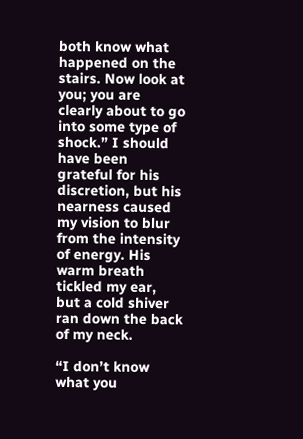both know what happened on the stairs. Now look at you; you are clearly about to go into some type of shock.” I should have been grateful for his discretion, but his nearness caused my vision to blur from the intensity of energy. His warm breath tickled my ear, but a cold shiver ran down the back of my neck.

“I don’t know what you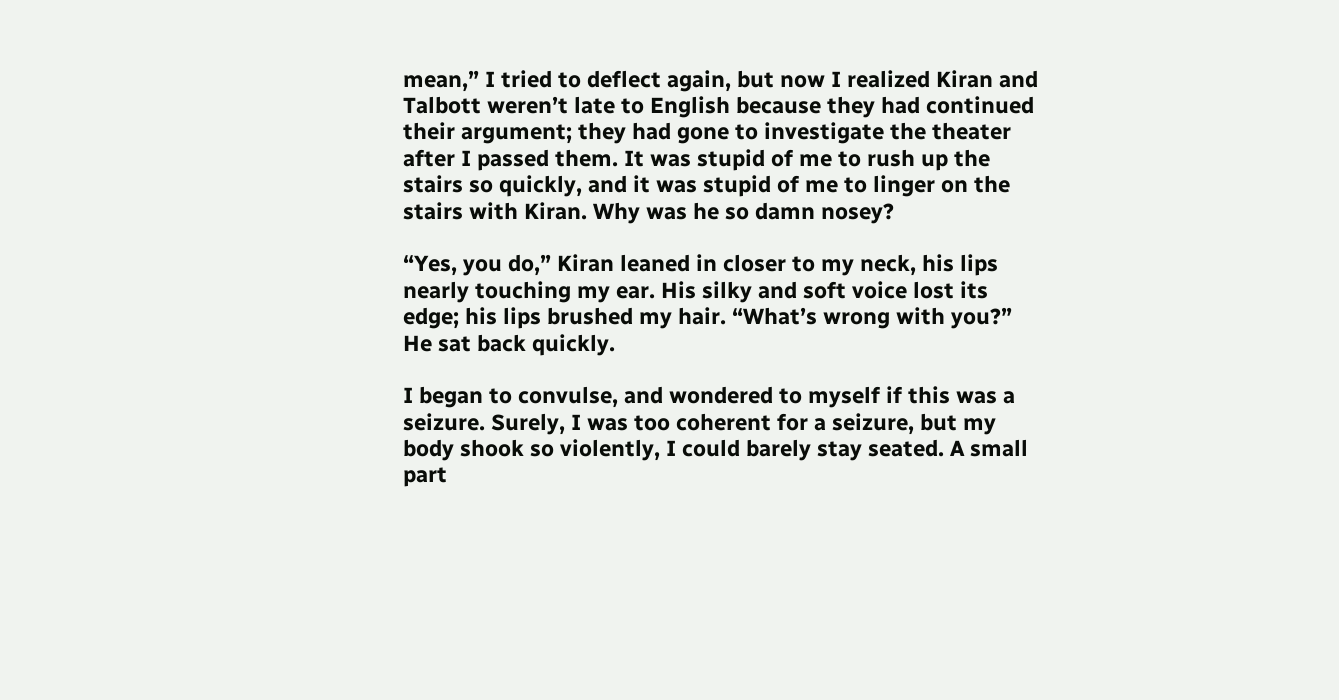mean,” I tried to deflect again, but now I realized Kiran and Talbott weren’t late to English because they had continued their argument; they had gone to investigate the theater after I passed them. It was stupid of me to rush up the stairs so quickly, and it was stupid of me to linger on the stairs with Kiran. Why was he so damn nosey?

“Yes, you do,” Kiran leaned in closer to my neck, his lips nearly touching my ear. His silky and soft voice lost its edge; his lips brushed my hair. “What’s wrong with you?” He sat back quickly.

I began to convulse, and wondered to myself if this was a seizure. Surely, I was too coherent for a seizure, but my body shook so violently, I could barely stay seated. A small part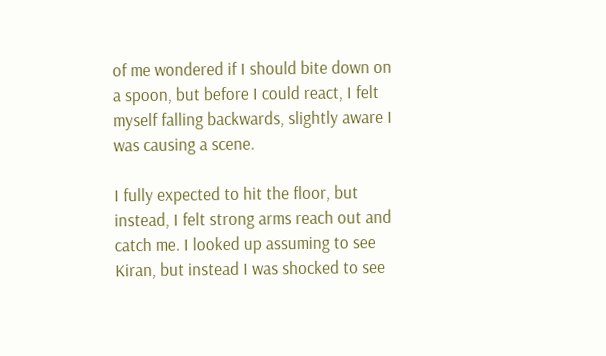of me wondered if I should bite down on a spoon, but before I could react, I felt myself falling backwards, slightly aware I was causing a scene.

I fully expected to hit the floor, but instead, I felt strong arms reach out and catch me. I looked up assuming to see Kiran, but instead I was shocked to see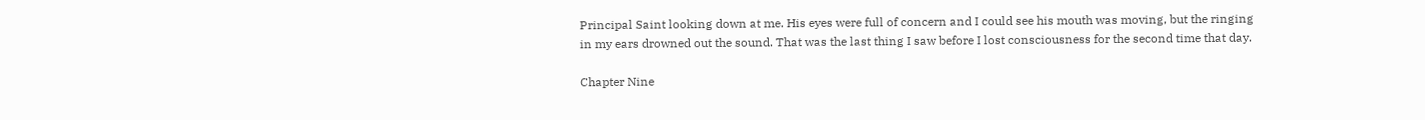Principal Saint looking down at me. His eyes were full of concern and I could see his mouth was moving, but the ringing in my ears drowned out the sound. That was the last thing I saw before I lost consciousness for the second time that day.

Chapter Nine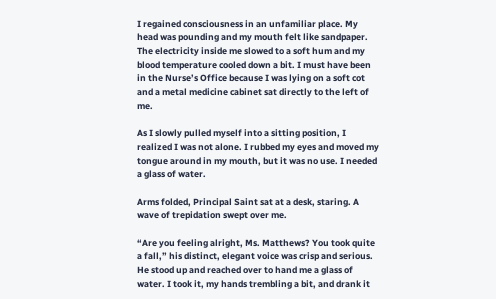I regained consciousness in an unfamiliar place. My head was pounding and my mouth felt like sandpaper. The electricity inside me slowed to a soft hum and my blood temperature cooled down a bit. I must have been in the Nurse’s Office because I was lying on a soft cot and a metal medicine cabinet sat directly to the left of me.

As I slowly pulled myself into a sitting position, I realized I was not alone. I rubbed my eyes and moved my tongue around in my mouth, but it was no use. I needed a glass of water.

Arms folded, Principal Saint sat at a desk, staring. A wave of trepidation swept over me.

“Are you feeling alright, Ms. Matthews? You took quite a fall,” his distinct, elegant voice was crisp and serious. He stood up and reached over to hand me a glass of water. I took it, my hands trembling a bit, and drank it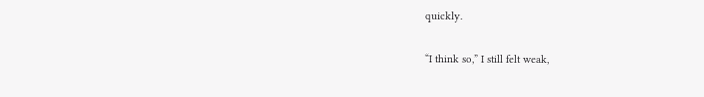quickly.

“I think so,” I still felt weak,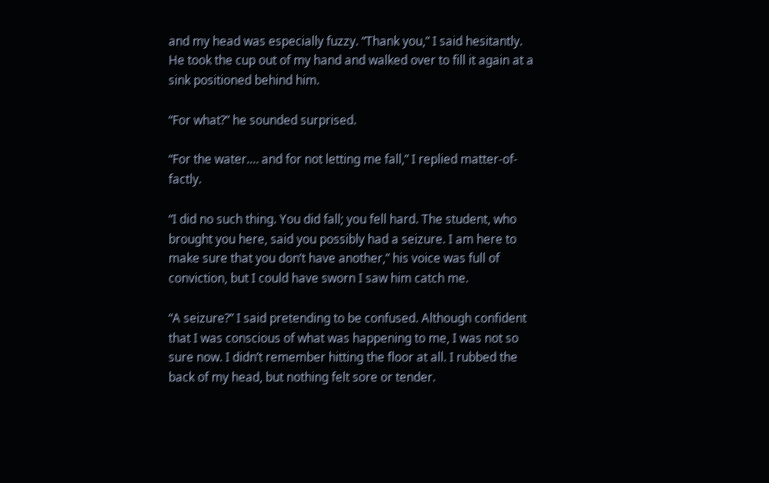and my head was especially fuzzy. “Thank you,” I said hesitantly. He took the cup out of my hand and walked over to fill it again at a sink positioned behind him.

“For what?” he sounded surprised.

“For the water.… and for not letting me fall,” I replied matter-of-factly.

“I did no such thing. You did fall; you fell hard. The student, who brought you here, said you possibly had a seizure. I am here to make sure that you don’t have another,” his voice was full of conviction, but I could have sworn I saw him catch me.

“A seizure?” I said pretending to be confused. Although confident that I was conscious of what was happening to me, I was not so sure now. I didn’t remember hitting the floor at all. I rubbed the back of my head, but nothing felt sore or tender.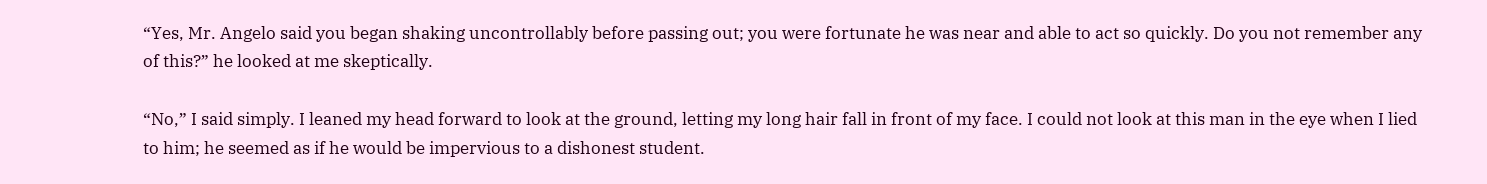“Yes, Mr. Angelo said you began shaking uncontrollably before passing out; you were fortunate he was near and able to act so quickly. Do you not remember any of this?” he looked at me skeptically.

“No,” I said simply. I leaned my head forward to look at the ground, letting my long hair fall in front of my face. I could not look at this man in the eye when I lied to him; he seemed as if he would be impervious to a dishonest student.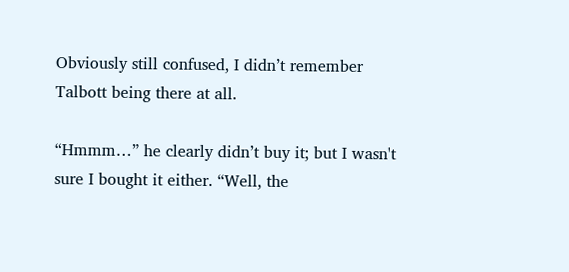Obviously still confused, I didn’t remember Talbott being there at all.

“Hmmm…” he clearly didn’t buy it; but I wasn't sure I bought it either. “Well, the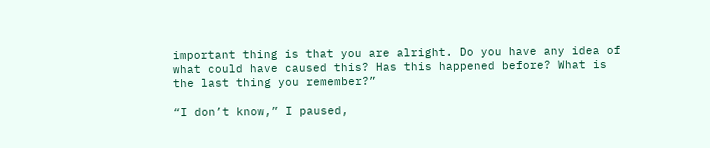important thing is that you are alright. Do you have any idea of what could have caused this? Has this happened before? What is the last thing you remember?”

“I don’t know,” I paused,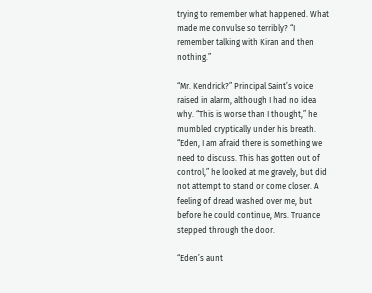trying to remember what happened. What made me convulse so terribly? “I remember talking with Kiran and then nothing.”

“Mr. Kendrick?” Principal Saint’s voice raised in alarm, although I had no idea why. “This is worse than I thought,” he mumbled cryptically under his breath. “Eden, I am afraid there is something we need to discuss. This has gotten out of control,” he looked at me gravely, but did not attempt to stand or come closer. A feeling of dread washed over me, but before he could continue, Mrs. Truance stepped through the door.

“Eden’s aunt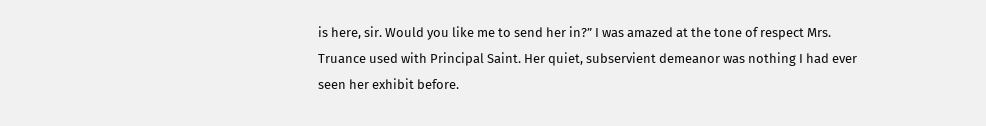is here, sir. Would you like me to send her in?” I was amazed at the tone of respect Mrs. Truance used with Principal Saint. Her quiet, subservient demeanor was nothing I had ever seen her exhibit before.